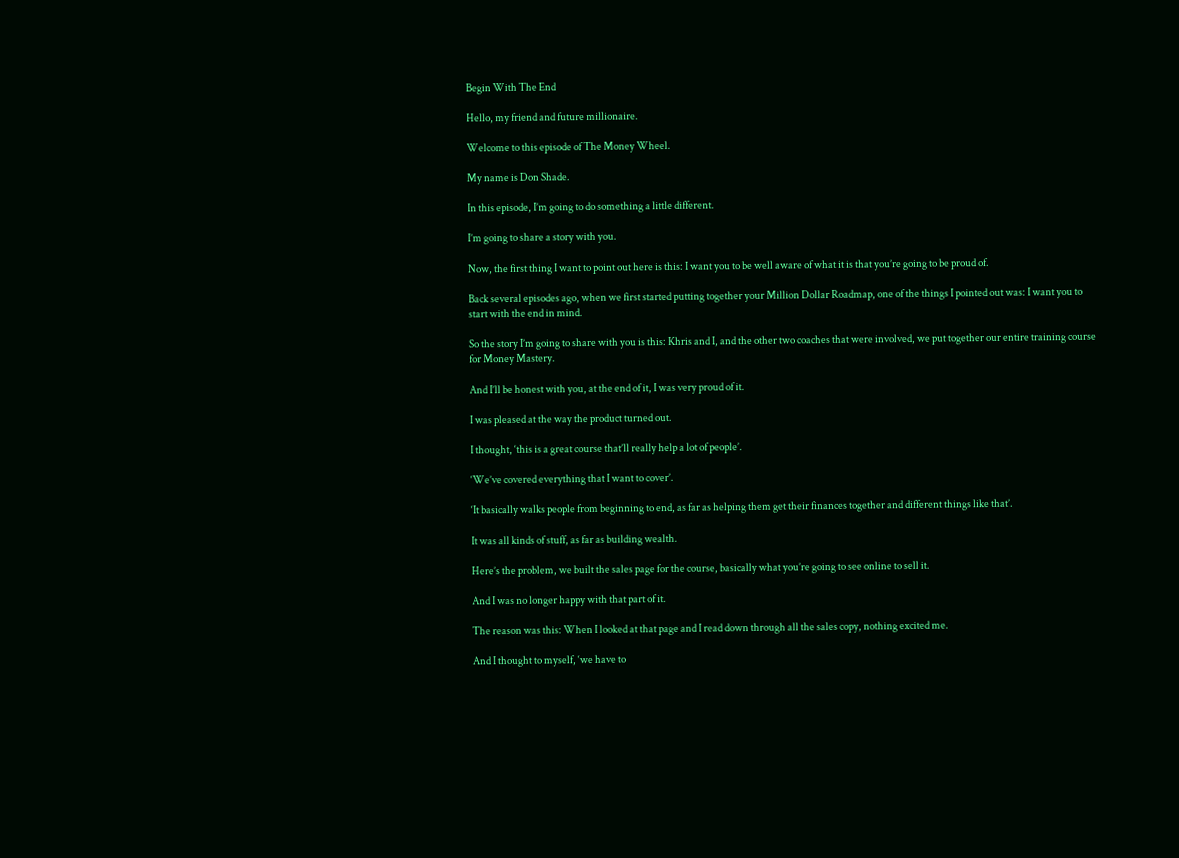Begin With The End

Hello, my friend and future millionaire.

Welcome to this episode of The Money Wheel.

My name is Don Shade.

In this episode, I’m going to do something a little different.

I’m going to share a story with you.

Now, the first thing I want to point out here is this: I want you to be well aware of what it is that you’re going to be proud of.

Back several episodes ago, when we first started putting together your Million Dollar Roadmap, one of the things I pointed out was: I want you to start with the end in mind.

So the story I’m going to share with you is this: Khris and I, and the other two coaches that were involved, we put together our entire training course for Money Mastery.

And I’ll be honest with you, at the end of it, I was very proud of it.

I was pleased at the way the product turned out.

I thought, ‘this is a great course that’ll really help a lot of people’.

‘We’ve covered everything that I want to cover’.

‘It basically walks people from beginning to end, as far as helping them get their finances together and different things like that’.

It was all kinds of stuff, as far as building wealth.

Here’s the problem, we built the sales page for the course, basically what you’re going to see online to sell it.

And I was no longer happy with that part of it.

The reason was this: When I looked at that page and I read down through all the sales copy, nothing excited me.

And I thought to myself, ‘we have to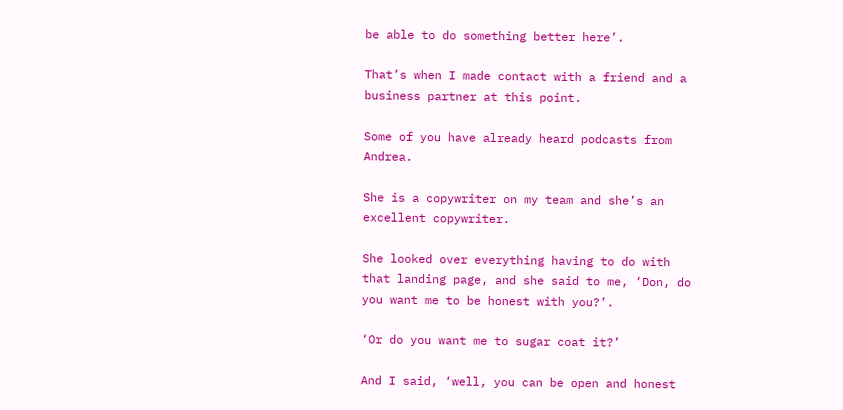be able to do something better here’.

That’s when I made contact with a friend and a business partner at this point.

Some of you have already heard podcasts from Andrea.

She is a copywriter on my team and she’s an excellent copywriter.

She looked over everything having to do with that landing page, and she said to me, ‘Don, do you want me to be honest with you?’.

‘Or do you want me to sugar coat it?’

And I said, ‘well, you can be open and honest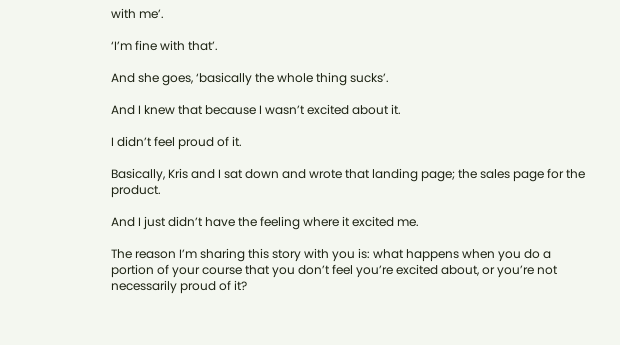with me’.

‘I’m fine with that’.

And she goes, ‘basically the whole thing sucks’.

And I knew that because I wasn’t excited about it.

I didn’t feel proud of it.

Basically, Kris and I sat down and wrote that landing page; the sales page for the product.

And I just didn’t have the feeling where it excited me.

The reason I’m sharing this story with you is: what happens when you do a portion of your course that you don’t feel you’re excited about, or you’re not necessarily proud of it?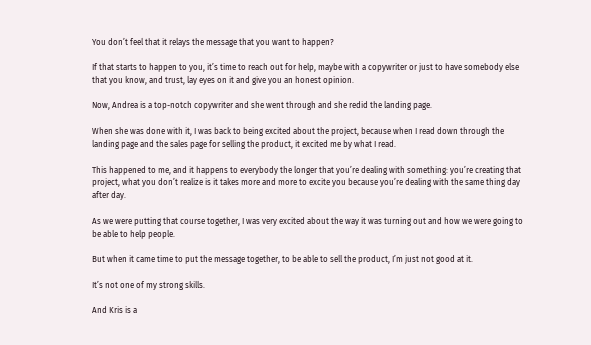You don’t feel that it relays the message that you want to happen?

If that starts to happen to you, it’s time to reach out for help, maybe with a copywriter or just to have somebody else that you know, and trust, lay eyes on it and give you an honest opinion.

Now, Andrea is a top-notch copywriter and she went through and she redid the landing page.

When she was done with it, I was back to being excited about the project, because when I read down through the landing page and the sales page for selling the product, it excited me by what I read.

This happened to me, and it happens to everybody the longer that you’re dealing with something: you’re creating that project, what you don’t realize is it takes more and more to excite you because you’re dealing with the same thing day after day.

As we were putting that course together, I was very excited about the way it was turning out and how we were going to be able to help people.

But when it came time to put the message together, to be able to sell the product, I’m just not good at it.

It’s not one of my strong skills.

And Kris is a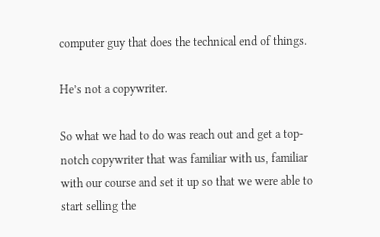computer guy that does the technical end of things.

He’s not a copywriter.

So what we had to do was reach out and get a top-notch copywriter that was familiar with us, familiar with our course and set it up so that we were able to start selling the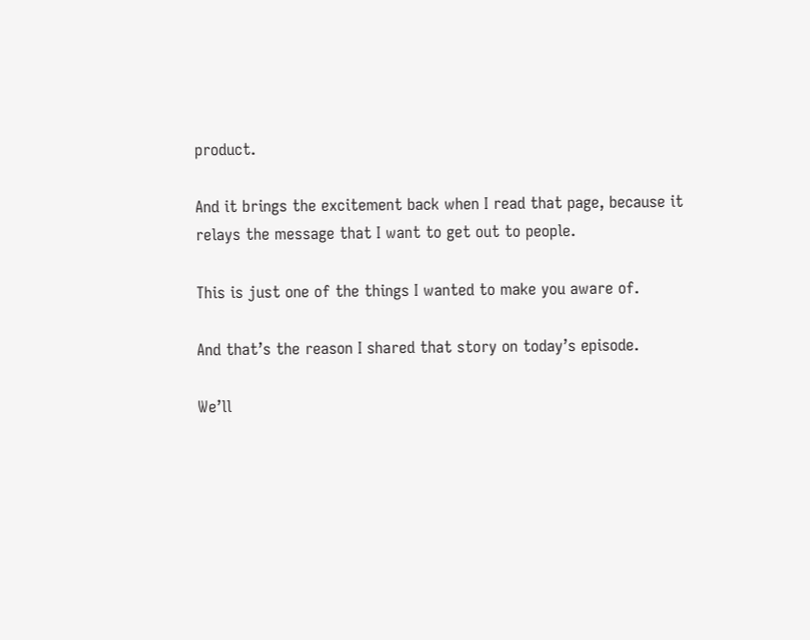product.

And it brings the excitement back when I read that page, because it relays the message that I want to get out to people.

This is just one of the things I wanted to make you aware of.

And that’s the reason I shared that story on today’s episode.

We’ll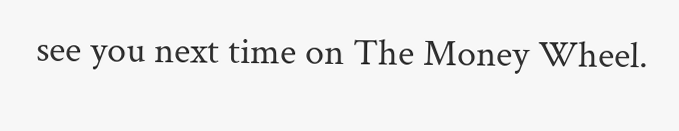see you next time on The Money Wheel.